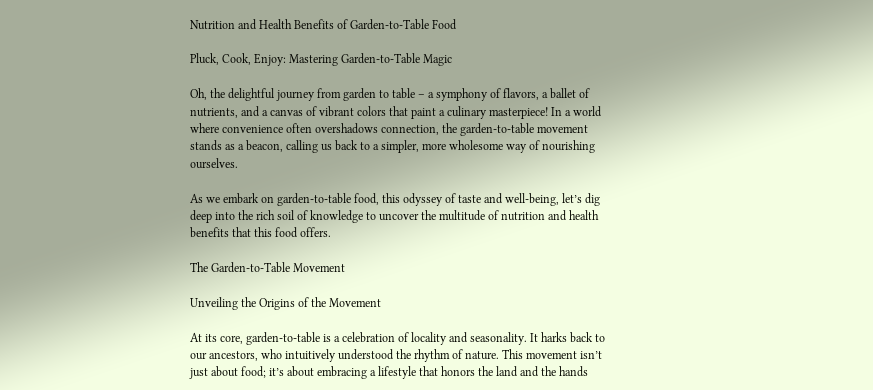Nutrition and Health Benefits of Garden-to-Table Food

Pluck, Cook, Enjoy: Mastering Garden-to-Table Magic

Oh, the delightful journey from garden to table – a symphony of flavors, a ballet of nutrients, and a canvas of vibrant colors that paint a culinary masterpiece! In a world where convenience often overshadows connection, the garden-to-table movement stands as a beacon, calling us back to a simpler, more wholesome way of nourishing ourselves.

As we embark on garden-to-table food, this odyssey of taste and well-being, let’s dig deep into the rich soil of knowledge to uncover the multitude of nutrition and health benefits that this food offers.

The Garden-to-Table Movement

Unveiling the Origins of the Movement

At its core, garden-to-table is a celebration of locality and seasonality. It harks back to our ancestors, who intuitively understood the rhythm of nature. This movement isn’t just about food; it’s about embracing a lifestyle that honors the land and the hands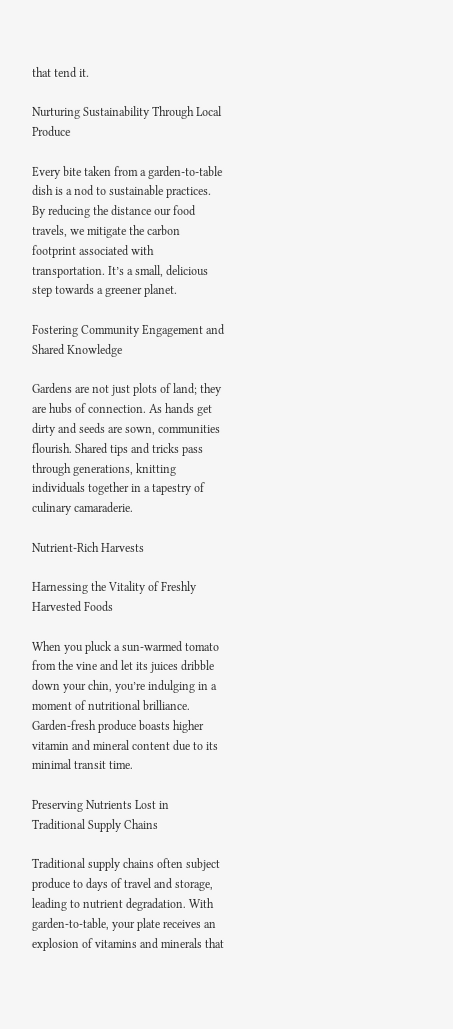that tend it.

Nurturing Sustainability Through Local Produce

Every bite taken from a garden-to-table dish is a nod to sustainable practices. By reducing the distance our food travels, we mitigate the carbon footprint associated with transportation. It’s a small, delicious step towards a greener planet.

Fostering Community Engagement and Shared Knowledge

Gardens are not just plots of land; they are hubs of connection. As hands get dirty and seeds are sown, communities flourish. Shared tips and tricks pass through generations, knitting individuals together in a tapestry of culinary camaraderie.

Nutrient-Rich Harvests

Harnessing the Vitality of Freshly Harvested Foods

When you pluck a sun-warmed tomato from the vine and let its juices dribble down your chin, you’re indulging in a moment of nutritional brilliance. Garden-fresh produce boasts higher vitamin and mineral content due to its minimal transit time.

Preserving Nutrients Lost in Traditional Supply Chains

Traditional supply chains often subject produce to days of travel and storage, leading to nutrient degradation. With garden-to-table, your plate receives an explosion of vitamins and minerals that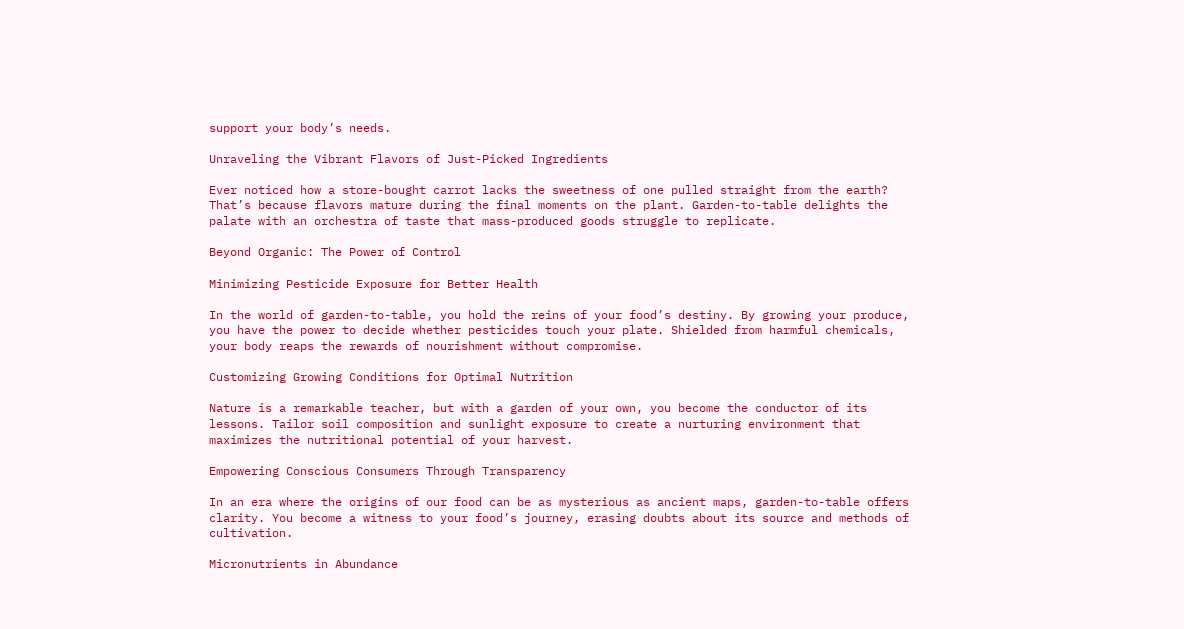support your body’s needs.

Unraveling the Vibrant Flavors of Just-Picked Ingredients

Ever noticed how a store-bought carrot lacks the sweetness of one pulled straight from the earth? That’s because flavors mature during the final moments on the plant. Garden-to-table delights the palate with an orchestra of taste that mass-produced goods struggle to replicate.

Beyond Organic: The Power of Control

Minimizing Pesticide Exposure for Better Health

In the world of garden-to-table, you hold the reins of your food’s destiny. By growing your produce, you have the power to decide whether pesticides touch your plate. Shielded from harmful chemicals, your body reaps the rewards of nourishment without compromise.

Customizing Growing Conditions for Optimal Nutrition

Nature is a remarkable teacher, but with a garden of your own, you become the conductor of its lessons. Tailor soil composition and sunlight exposure to create a nurturing environment that maximizes the nutritional potential of your harvest.

Empowering Conscious Consumers Through Transparency

In an era where the origins of our food can be as mysterious as ancient maps, garden-to-table offers clarity. You become a witness to your food’s journey, erasing doubts about its source and methods of cultivation.

Micronutrients in Abundance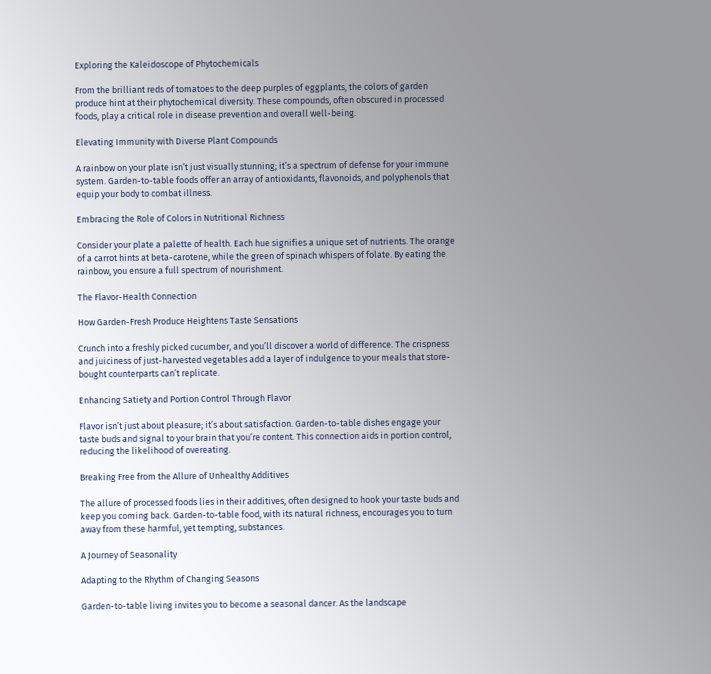Exploring the Kaleidoscope of Phytochemicals

From the brilliant reds of tomatoes to the deep purples of eggplants, the colors of garden produce hint at their phytochemical diversity. These compounds, often obscured in processed foods, play a critical role in disease prevention and overall well-being.

Elevating Immunity with Diverse Plant Compounds

A rainbow on your plate isn’t just visually stunning; it’s a spectrum of defense for your immune system. Garden-to-table foods offer an array of antioxidants, flavonoids, and polyphenols that equip your body to combat illness.

Embracing the Role of Colors in Nutritional Richness

Consider your plate a palette of health. Each hue signifies a unique set of nutrients. The orange of a carrot hints at beta-carotene, while the green of spinach whispers of folate. By eating the rainbow, you ensure a full spectrum of nourishment.

The Flavor-Health Connection

How Garden-Fresh Produce Heightens Taste Sensations

Crunch into a freshly picked cucumber, and you’ll discover a world of difference. The crispness and juiciness of just-harvested vegetables add a layer of indulgence to your meals that store-bought counterparts can’t replicate.

Enhancing Satiety and Portion Control Through Flavor

Flavor isn’t just about pleasure; it’s about satisfaction. Garden-to-table dishes engage your taste buds and signal to your brain that you’re content. This connection aids in portion control, reducing the likelihood of overeating.

Breaking Free from the Allure of Unhealthy Additives

The allure of processed foods lies in their additives, often designed to hook your taste buds and keep you coming back. Garden-to-table food, with its natural richness, encourages you to turn away from these harmful, yet tempting, substances.

A Journey of Seasonality

Adapting to the Rhythm of Changing Seasons

Garden-to-table living invites you to become a seasonal dancer. As the landscape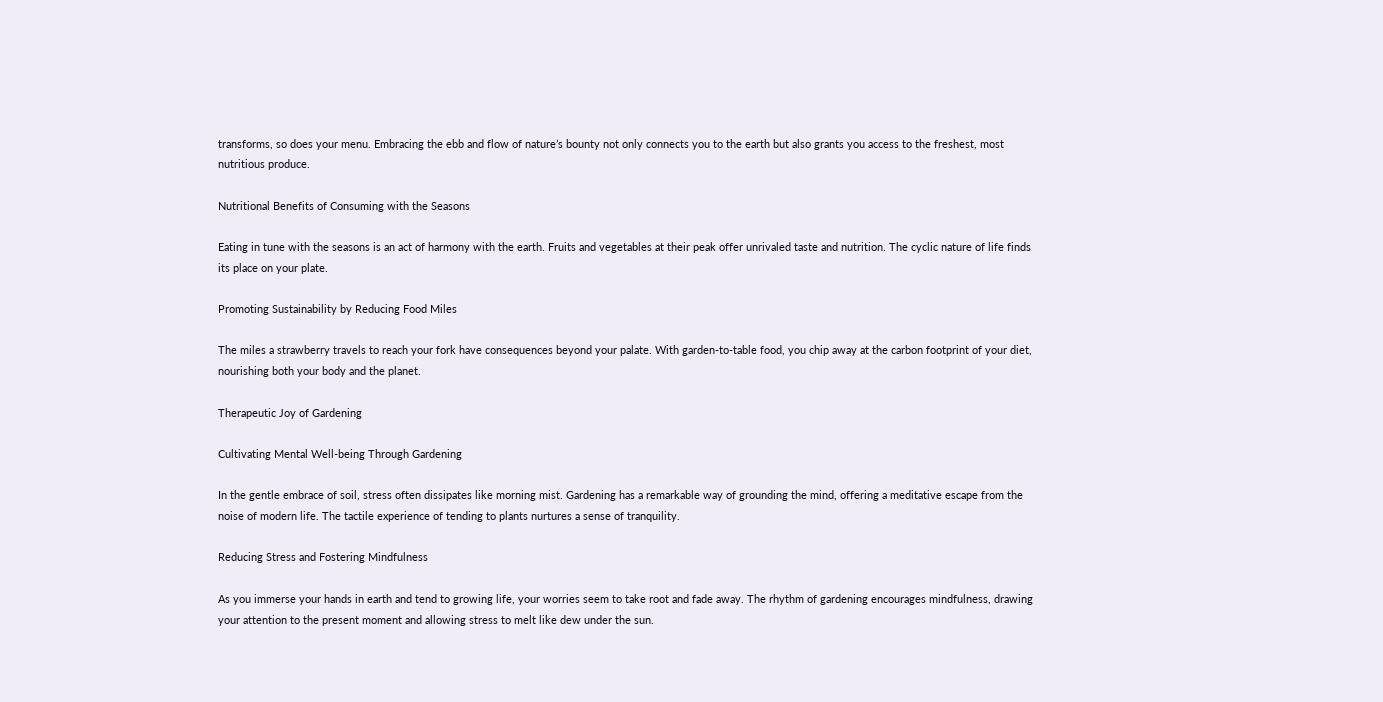transforms, so does your menu. Embracing the ebb and flow of nature’s bounty not only connects you to the earth but also grants you access to the freshest, most nutritious produce.

Nutritional Benefits of Consuming with the Seasons

Eating in tune with the seasons is an act of harmony with the earth. Fruits and vegetables at their peak offer unrivaled taste and nutrition. The cyclic nature of life finds its place on your plate.

Promoting Sustainability by Reducing Food Miles

The miles a strawberry travels to reach your fork have consequences beyond your palate. With garden-to-table food, you chip away at the carbon footprint of your diet, nourishing both your body and the planet.

Therapeutic Joy of Gardening

Cultivating Mental Well-being Through Gardening

In the gentle embrace of soil, stress often dissipates like morning mist. Gardening has a remarkable way of grounding the mind, offering a meditative escape from the noise of modern life. The tactile experience of tending to plants nurtures a sense of tranquility.

Reducing Stress and Fostering Mindfulness

As you immerse your hands in earth and tend to growing life, your worries seem to take root and fade away. The rhythm of gardening encourages mindfulness, drawing your attention to the present moment and allowing stress to melt like dew under the sun.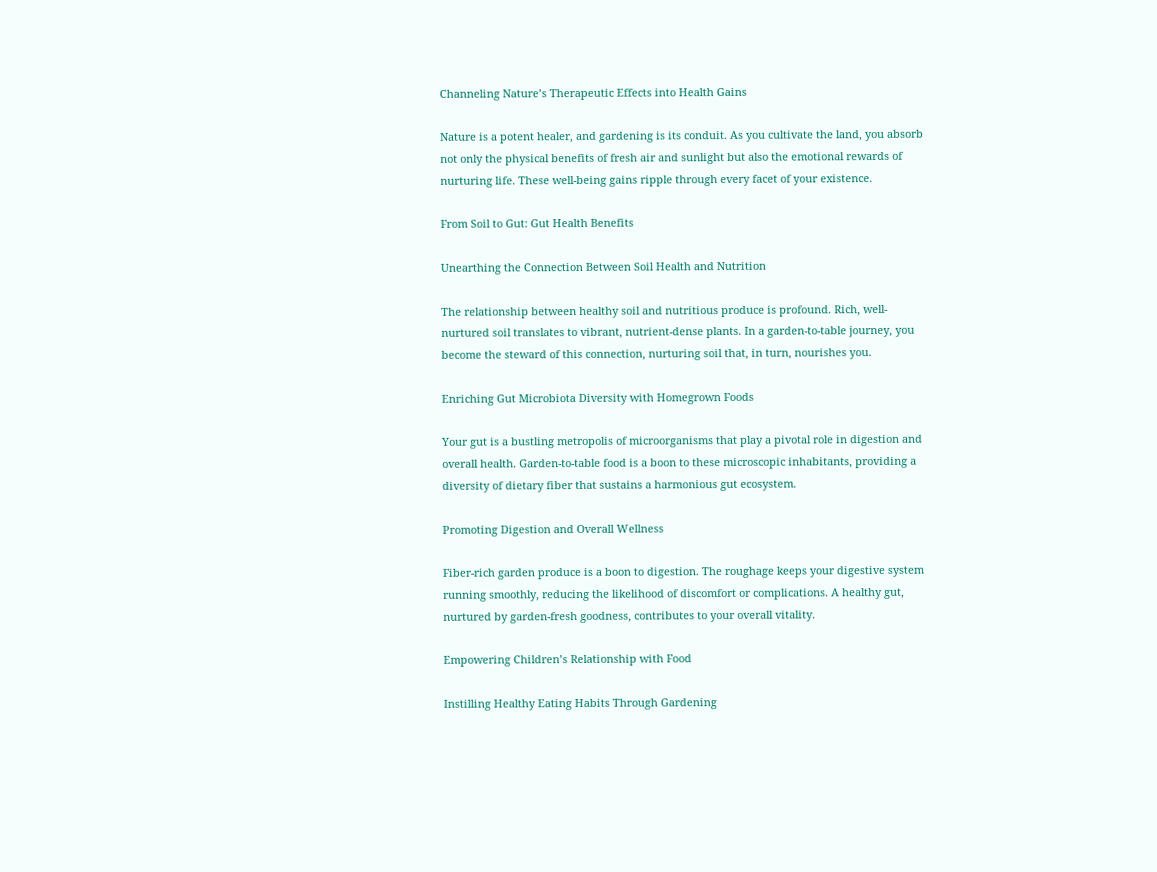Channeling Nature’s Therapeutic Effects into Health Gains

Nature is a potent healer, and gardening is its conduit. As you cultivate the land, you absorb not only the physical benefits of fresh air and sunlight but also the emotional rewards of nurturing life. These well-being gains ripple through every facet of your existence.

From Soil to Gut: Gut Health Benefits

Unearthing the Connection Between Soil Health and Nutrition

The relationship between healthy soil and nutritious produce is profound. Rich, well-nurtured soil translates to vibrant, nutrient-dense plants. In a garden-to-table journey, you become the steward of this connection, nurturing soil that, in turn, nourishes you.

Enriching Gut Microbiota Diversity with Homegrown Foods

Your gut is a bustling metropolis of microorganisms that play a pivotal role in digestion and overall health. Garden-to-table food is a boon to these microscopic inhabitants, providing a diversity of dietary fiber that sustains a harmonious gut ecosystem.

Promoting Digestion and Overall Wellness

Fiber-rich garden produce is a boon to digestion. The roughage keeps your digestive system running smoothly, reducing the likelihood of discomfort or complications. A healthy gut, nurtured by garden-fresh goodness, contributes to your overall vitality.

Empowering Children’s Relationship with Food

Instilling Healthy Eating Habits Through Gardening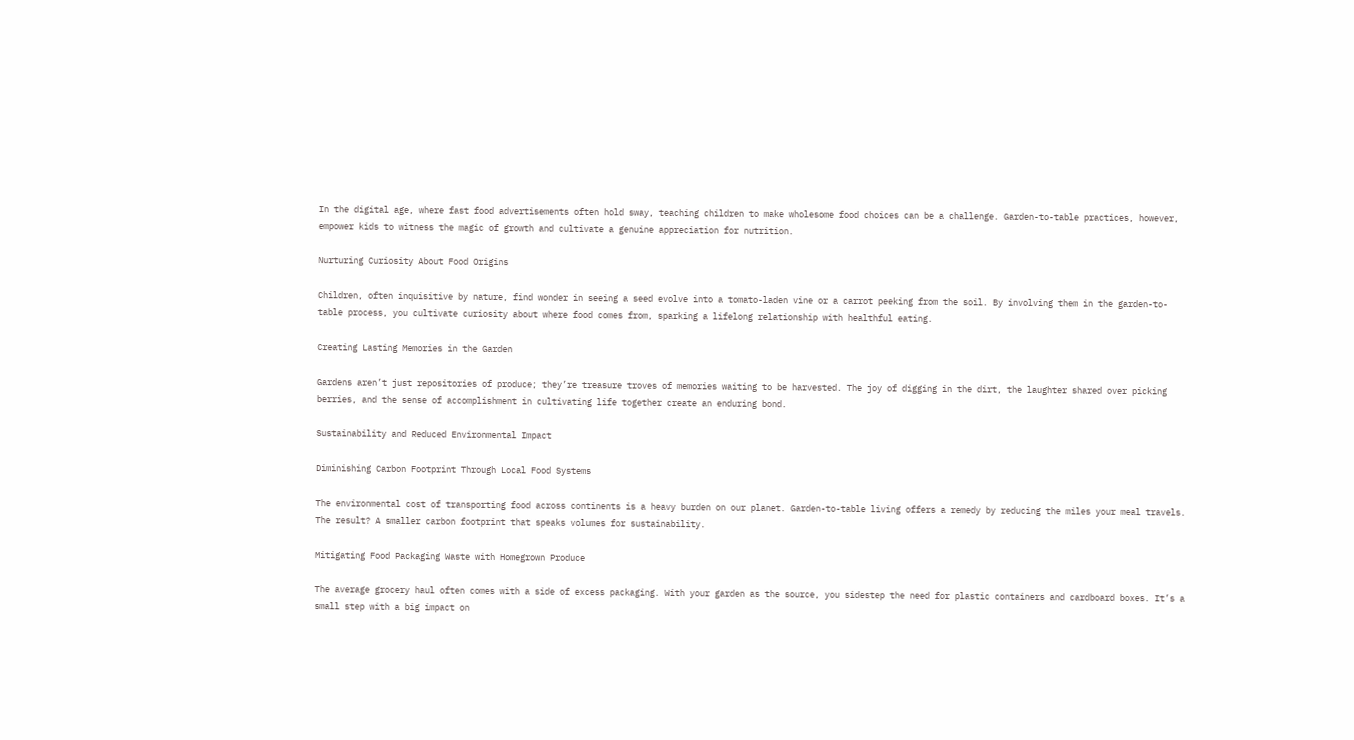In the digital age, where fast food advertisements often hold sway, teaching children to make wholesome food choices can be a challenge. Garden-to-table practices, however, empower kids to witness the magic of growth and cultivate a genuine appreciation for nutrition.

Nurturing Curiosity About Food Origins

Children, often inquisitive by nature, find wonder in seeing a seed evolve into a tomato-laden vine or a carrot peeking from the soil. By involving them in the garden-to-table process, you cultivate curiosity about where food comes from, sparking a lifelong relationship with healthful eating.

Creating Lasting Memories in the Garden

Gardens aren’t just repositories of produce; they’re treasure troves of memories waiting to be harvested. The joy of digging in the dirt, the laughter shared over picking berries, and the sense of accomplishment in cultivating life together create an enduring bond.

Sustainability and Reduced Environmental Impact

Diminishing Carbon Footprint Through Local Food Systems

The environmental cost of transporting food across continents is a heavy burden on our planet. Garden-to-table living offers a remedy by reducing the miles your meal travels. The result? A smaller carbon footprint that speaks volumes for sustainability.

Mitigating Food Packaging Waste with Homegrown Produce

The average grocery haul often comes with a side of excess packaging. With your garden as the source, you sidestep the need for plastic containers and cardboard boxes. It’s a small step with a big impact on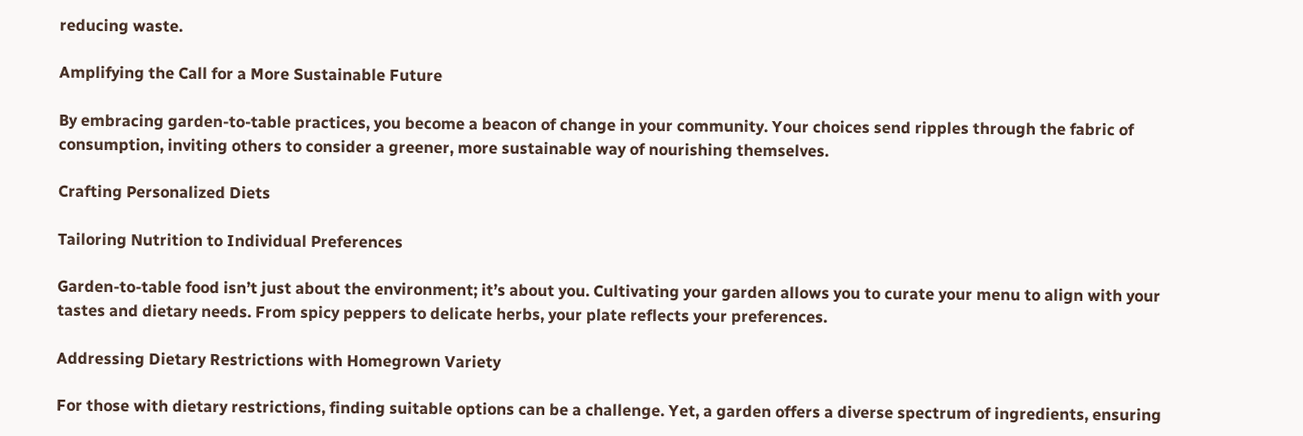reducing waste.

Amplifying the Call for a More Sustainable Future

By embracing garden-to-table practices, you become a beacon of change in your community. Your choices send ripples through the fabric of consumption, inviting others to consider a greener, more sustainable way of nourishing themselves.

Crafting Personalized Diets

Tailoring Nutrition to Individual Preferences

Garden-to-table food isn’t just about the environment; it’s about you. Cultivating your garden allows you to curate your menu to align with your tastes and dietary needs. From spicy peppers to delicate herbs, your plate reflects your preferences.

Addressing Dietary Restrictions with Homegrown Variety

For those with dietary restrictions, finding suitable options can be a challenge. Yet, a garden offers a diverse spectrum of ingredients, ensuring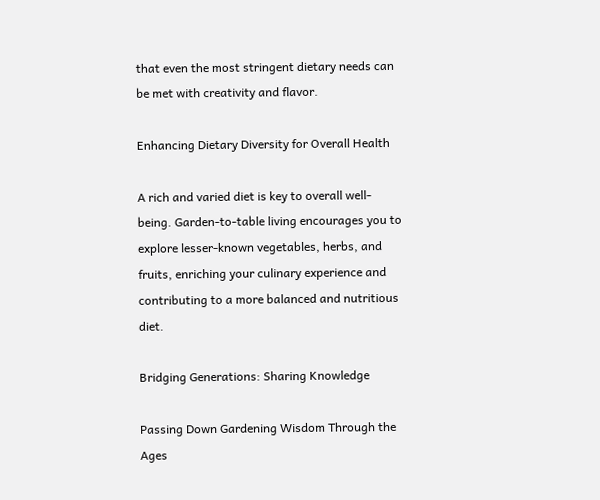that even the most stringent dietary needs can be met with creativity and flavor.

Enhancing Dietary Diversity for Overall Health

A rich and varied diet is key to overall well-being. Garden-to-table living encourages you to explore lesser-known vegetables, herbs, and fruits, enriching your culinary experience and contributing to a more balanced and nutritious diet.

Bridging Generations: Sharing Knowledge

Passing Down Gardening Wisdom Through the Ages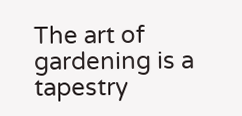The art of gardening is a tapestry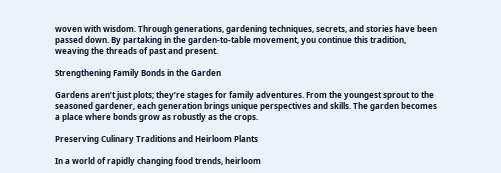woven with wisdom. Through generations, gardening techniques, secrets, and stories have been passed down. By partaking in the garden-to-table movement, you continue this tradition, weaving the threads of past and present.

Strengthening Family Bonds in the Garden

Gardens aren’t just plots; they’re stages for family adventures. From the youngest sprout to the seasoned gardener, each generation brings unique perspectives and skills. The garden becomes a place where bonds grow as robustly as the crops.

Preserving Culinary Traditions and Heirloom Plants

In a world of rapidly changing food trends, heirloom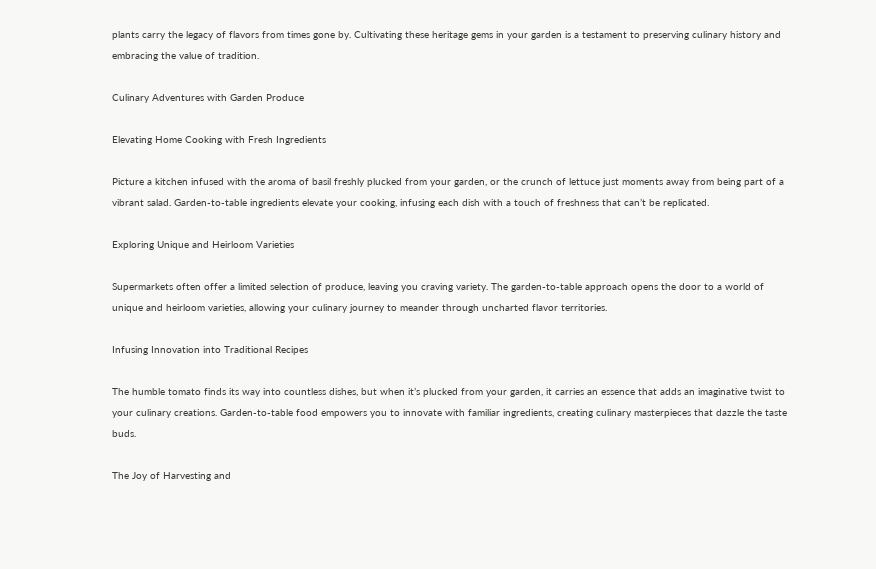plants carry the legacy of flavors from times gone by. Cultivating these heritage gems in your garden is a testament to preserving culinary history and embracing the value of tradition.

Culinary Adventures with Garden Produce

Elevating Home Cooking with Fresh Ingredients

Picture a kitchen infused with the aroma of basil freshly plucked from your garden, or the crunch of lettuce just moments away from being part of a vibrant salad. Garden-to-table ingredients elevate your cooking, infusing each dish with a touch of freshness that can’t be replicated.

Exploring Unique and Heirloom Varieties

Supermarkets often offer a limited selection of produce, leaving you craving variety. The garden-to-table approach opens the door to a world of unique and heirloom varieties, allowing your culinary journey to meander through uncharted flavor territories.

Infusing Innovation into Traditional Recipes

The humble tomato finds its way into countless dishes, but when it’s plucked from your garden, it carries an essence that adds an imaginative twist to your culinary creations. Garden-to-table food empowers you to innovate with familiar ingredients, creating culinary masterpieces that dazzle the taste buds.

The Joy of Harvesting and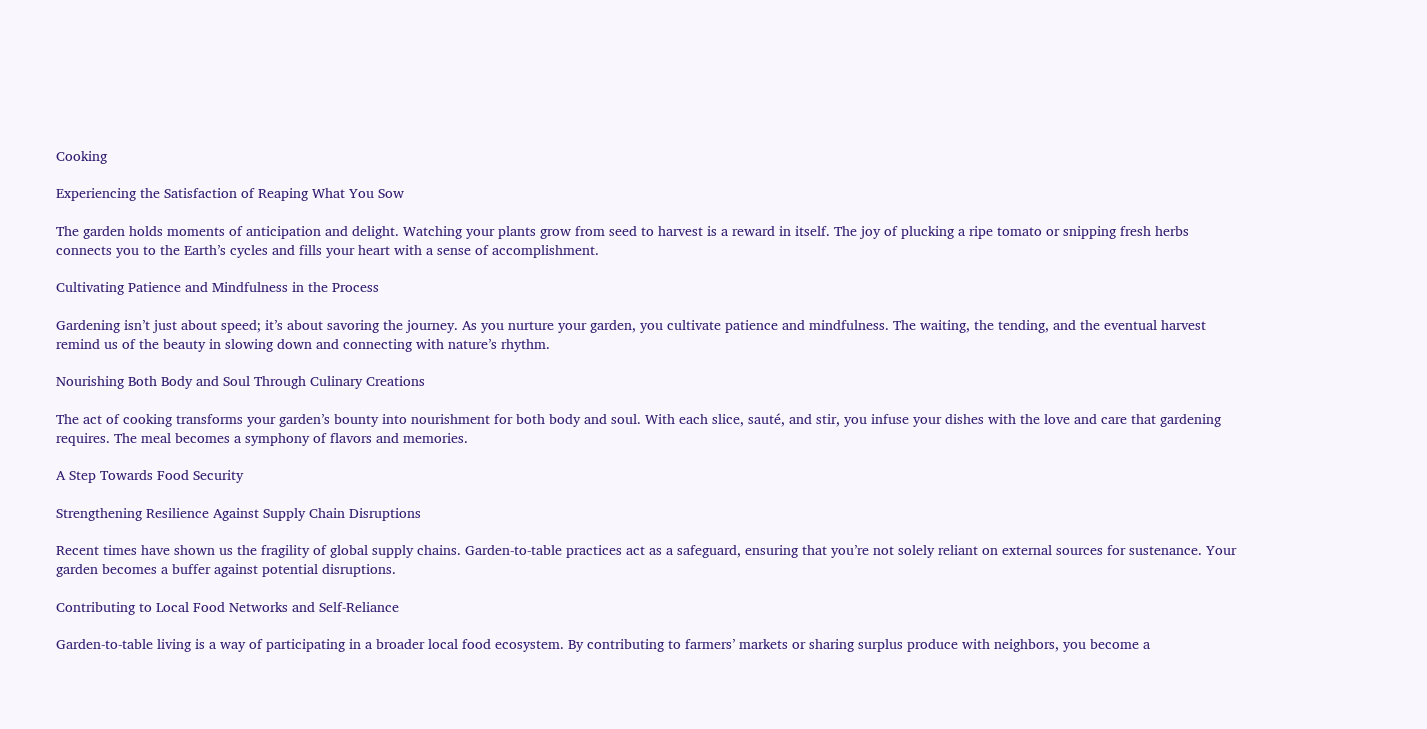Cooking

Experiencing the Satisfaction of Reaping What You Sow

The garden holds moments of anticipation and delight. Watching your plants grow from seed to harvest is a reward in itself. The joy of plucking a ripe tomato or snipping fresh herbs connects you to the Earth’s cycles and fills your heart with a sense of accomplishment.

Cultivating Patience and Mindfulness in the Process

Gardening isn’t just about speed; it’s about savoring the journey. As you nurture your garden, you cultivate patience and mindfulness. The waiting, the tending, and the eventual harvest remind us of the beauty in slowing down and connecting with nature’s rhythm.

Nourishing Both Body and Soul Through Culinary Creations

The act of cooking transforms your garden’s bounty into nourishment for both body and soul. With each slice, sauté, and stir, you infuse your dishes with the love and care that gardening requires. The meal becomes a symphony of flavors and memories.

A Step Towards Food Security

Strengthening Resilience Against Supply Chain Disruptions

Recent times have shown us the fragility of global supply chains. Garden-to-table practices act as a safeguard, ensuring that you’re not solely reliant on external sources for sustenance. Your garden becomes a buffer against potential disruptions.

Contributing to Local Food Networks and Self-Reliance

Garden-to-table living is a way of participating in a broader local food ecosystem. By contributing to farmers’ markets or sharing surplus produce with neighbors, you become a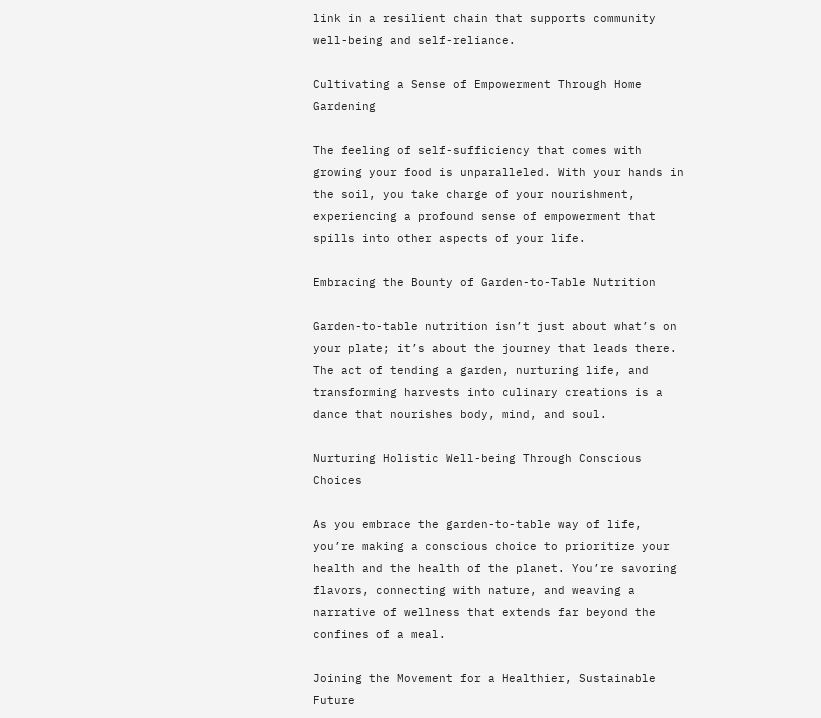link in a resilient chain that supports community well-being and self-reliance.

Cultivating a Sense of Empowerment Through Home Gardening

The feeling of self-sufficiency that comes with growing your food is unparalleled. With your hands in the soil, you take charge of your nourishment, experiencing a profound sense of empowerment that spills into other aspects of your life.

Embracing the Bounty of Garden-to-Table Nutrition

Garden-to-table nutrition isn’t just about what’s on your plate; it’s about the journey that leads there. The act of tending a garden, nurturing life, and transforming harvests into culinary creations is a dance that nourishes body, mind, and soul.

Nurturing Holistic Well-being Through Conscious Choices

As you embrace the garden-to-table way of life, you’re making a conscious choice to prioritize your health and the health of the planet. You’re savoring flavors, connecting with nature, and weaving a narrative of wellness that extends far beyond the confines of a meal.

Joining the Movement for a Healthier, Sustainable Future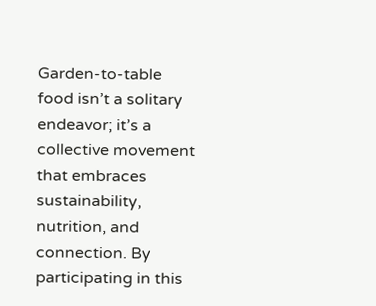Garden-to-table food isn’t a solitary endeavor; it’s a collective movement that embraces sustainability, nutrition, and connection. By participating in this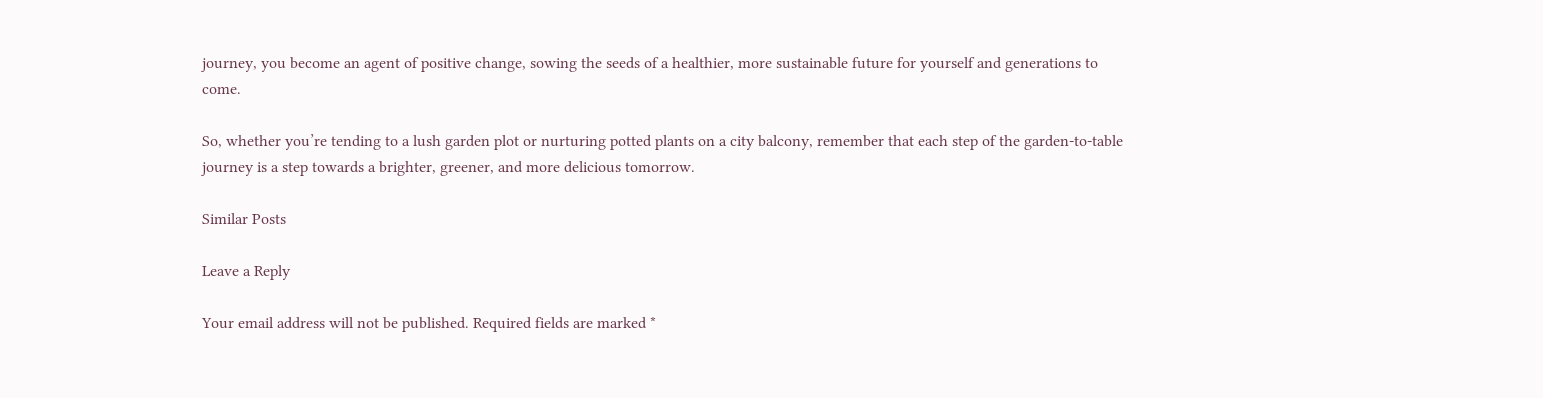journey, you become an agent of positive change, sowing the seeds of a healthier, more sustainable future for yourself and generations to come.

So, whether you’re tending to a lush garden plot or nurturing potted plants on a city balcony, remember that each step of the garden-to-table journey is a step towards a brighter, greener, and more delicious tomorrow.

Similar Posts

Leave a Reply

Your email address will not be published. Required fields are marked *